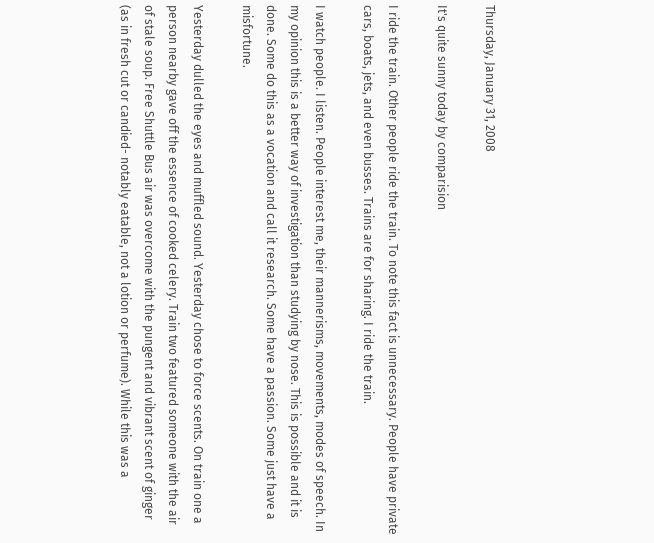Thursday, January 31, 2008

It's quite sunny today by comparision

I ride the train. Other people ride the train. To note this fact is unnecessary. People have private cars, boats, jets, and even busses. Trains are for sharing. I ride the train.

I watch people. I listen. People interest me, their mannerisms, movements, modes of speech. In my opinion this is a better way of investigation than studying by nose. This is possible and it is done. Some do this as a vocation and call it research. Some have a passion. Some just have a misfortune.

Yesterday dulled the eyes and muffled sound. Yesterday chose to force scents. On train one a person nearby gave off the essence of cooked celery. Train two featured someone with the air of stale soup. Free Shuttle Bus air was overcome with the pungent and vibrant scent of ginger (as in fresh cut or candied- notably eatable, not a lotion or perfume). While this was a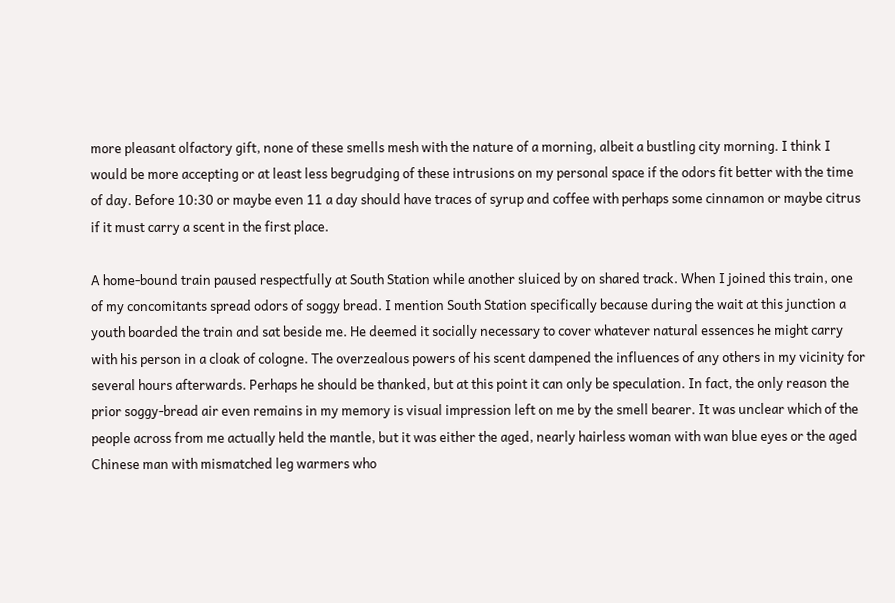more pleasant olfactory gift, none of these smells mesh with the nature of a morning, albeit a bustling city morning. I think I would be more accepting or at least less begrudging of these intrusions on my personal space if the odors fit better with the time of day. Before 10:30 or maybe even 11 a day should have traces of syrup and coffee with perhaps some cinnamon or maybe citrus if it must carry a scent in the first place.

A home-bound train paused respectfully at South Station while another sluiced by on shared track. When I joined this train, one of my concomitants spread odors of soggy bread. I mention South Station specifically because during the wait at this junction a youth boarded the train and sat beside me. He deemed it socially necessary to cover whatever natural essences he might carry with his person in a cloak of cologne. The overzealous powers of his scent dampened the influences of any others in my vicinity for several hours afterwards. Perhaps he should be thanked, but at this point it can only be speculation. In fact, the only reason the prior soggy-bread air even remains in my memory is visual impression left on me by the smell bearer. It was unclear which of the people across from me actually held the mantle, but it was either the aged, nearly hairless woman with wan blue eyes or the aged Chinese man with mismatched leg warmers who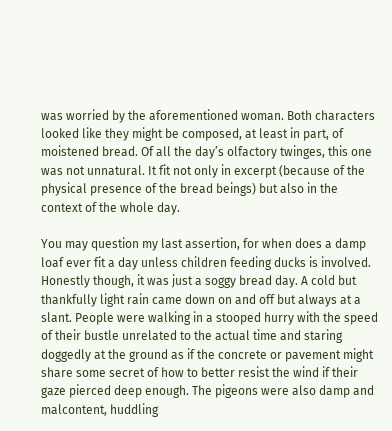was worried by the aforementioned woman. Both characters looked like they might be composed, at least in part, of moistened bread. Of all the day’s olfactory twinges, this one was not unnatural. It fit not only in excerpt (because of the physical presence of the bread beings) but also in the context of the whole day.

You may question my last assertion, for when does a damp loaf ever fit a day unless children feeding ducks is involved. Honestly though, it was just a soggy bread day. A cold but thankfully light rain came down on and off but always at a slant. People were walking in a stooped hurry with the speed of their bustle unrelated to the actual time and staring doggedly at the ground as if the concrete or pavement might share some secret of how to better resist the wind if their gaze pierced deep enough. The pigeons were also damp and malcontent, huddling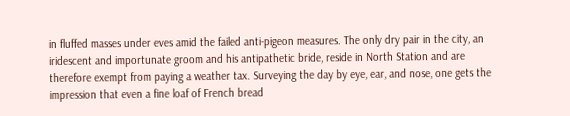in fluffed masses under eves amid the failed anti-pigeon measures. The only dry pair in the city, an iridescent and importunate groom and his antipathetic bride, reside in North Station and are therefore exempt from paying a weather tax. Surveying the day by eye, ear, and nose, one gets the impression that even a fine loaf of French bread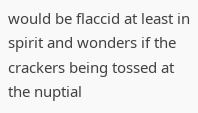would be flaccid at least in spirit and wonders if the crackers being tossed at the nuptial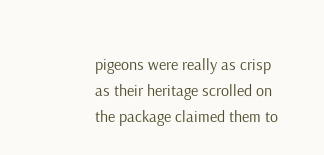pigeons were really as crisp as their heritage scrolled on the package claimed them to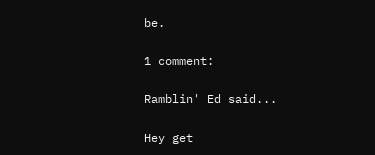be.

1 comment:

Ramblin' Ed said...

Hey get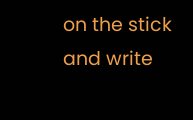on the stick and write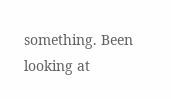something. Been looking at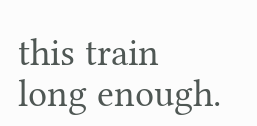this train long enough.